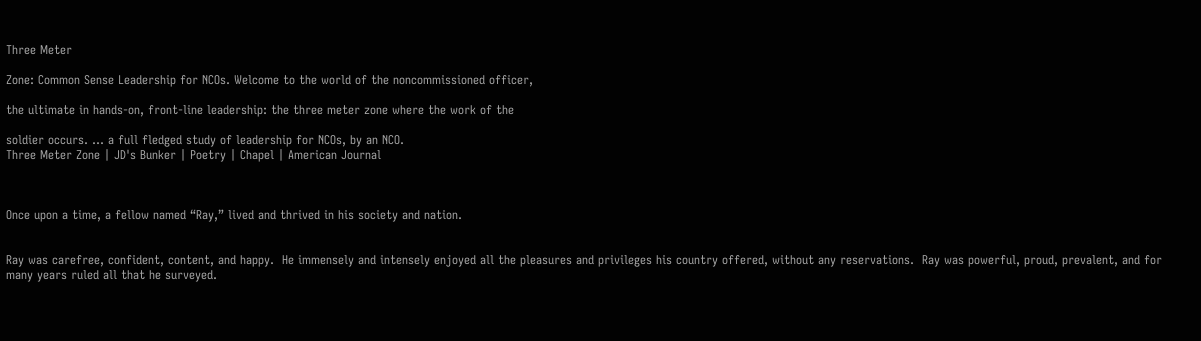Three Meter

Zone: Common Sense Leadership for NCOs. Welcome to the world of the noncommissioned officer,

the ultimate in hands-on, front-line leadership: the three meter zone where the work of the

soldier occurs. ... a full fledged study of leadership for NCOs, by an NCO.
Three Meter Zone | JD's Bunker | Poetry | Chapel | American Journal



Once upon a time, a fellow named “Ray,” lived and thrived in his society and nation.


Ray was carefree, confident, content, and happy.  He immensely and intensely enjoyed all the pleasures and privileges his country offered, without any reservations.  Ray was powerful, proud, prevalent, and for many years ruled all that he surveyed.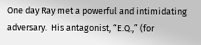One day Ray met a powerful and intimidating adversary.  His antagonist, “E.Q.,” (for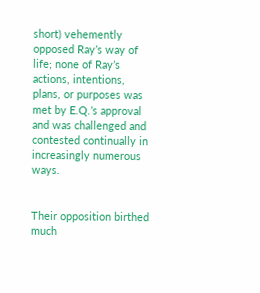short) vehemently opposed Ray’s way of life; none of Ray’s actions, intentions, plans, or purposes was met by E.Q.’s approval and was challenged and contested continually in increasingly numerous ways.


Their opposition birthed much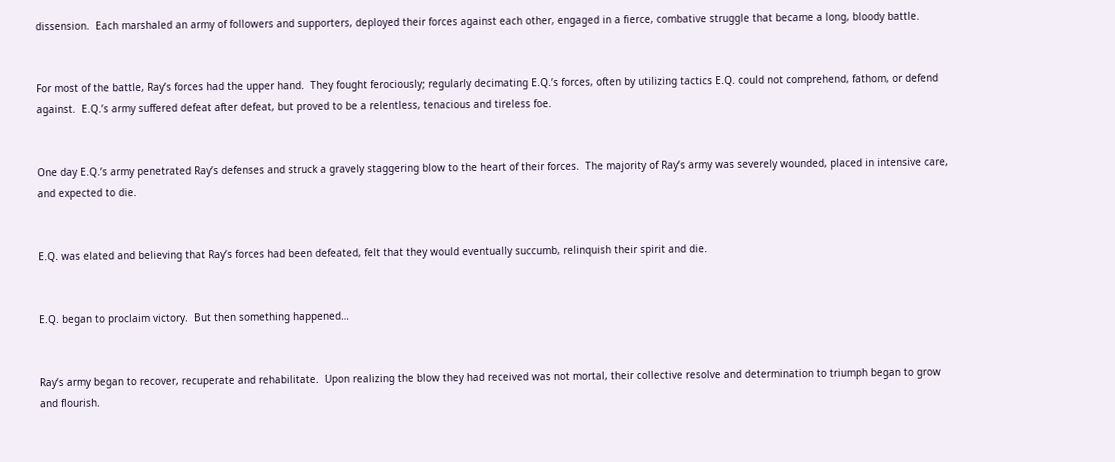dissension.  Each marshaled an army of followers and supporters, deployed their forces against each other, engaged in a fierce, combative struggle that became a long, bloody battle.


For most of the battle, Ray’s forces had the upper hand.  They fought ferociously; regularly decimating E.Q.’s forces, often by utilizing tactics E.Q. could not comprehend, fathom, or defend against.  E.Q.’s army suffered defeat after defeat, but proved to be a relentless, tenacious and tireless foe.


One day E.Q.’s army penetrated Ray’s defenses and struck a gravely staggering blow to the heart of their forces.  The majority of Ray’s army was severely wounded, placed in intensive care, and expected to die.


E.Q. was elated and believing that Ray’s forces had been defeated, felt that they would eventually succumb, relinquish their spirit and die.


E.Q. began to proclaim victory.  But then something happened…


Ray’s army began to recover, recuperate and rehabilitate.  Upon realizing the blow they had received was not mortal, their collective resolve and determination to triumph began to grow and flourish.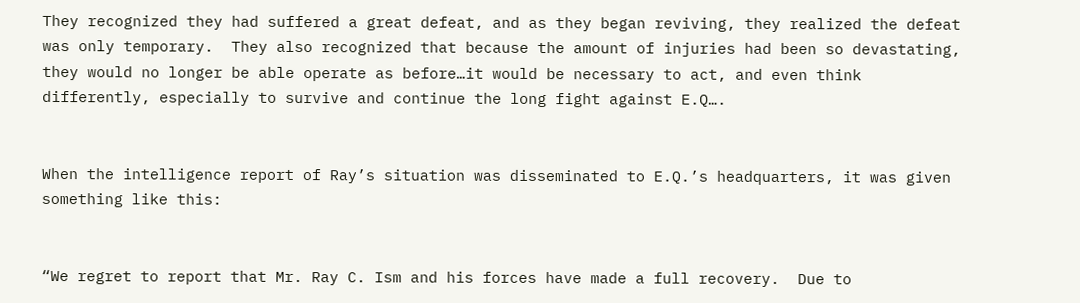They recognized they had suffered a great defeat, and as they began reviving, they realized the defeat was only temporary.  They also recognized that because the amount of injuries had been so devastating, they would no longer be able operate as before…it would be necessary to act, and even think differently, especially to survive and continue the long fight against E.Q….


When the intelligence report of Ray’s situation was disseminated to E.Q.’s headquarters, it was given something like this:


“We regret to report that Mr. Ray C. Ism and his forces have made a full recovery.  Due to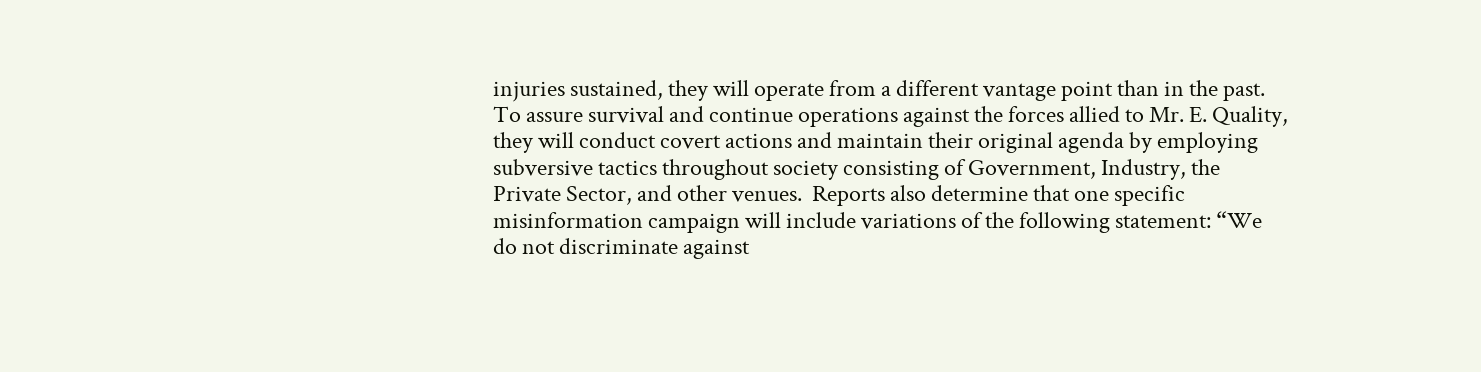injuries sustained, they will operate from a different vantage point than in the past.  To assure survival and continue operations against the forces allied to Mr. E. Quality, they will conduct covert actions and maintain their original agenda by employing subversive tactics throughout society consisting of Government, Industry, the Private Sector, and other venues.  Reports also determine that one specific misinformation campaign will include variations of the following statement: “We do not discriminate against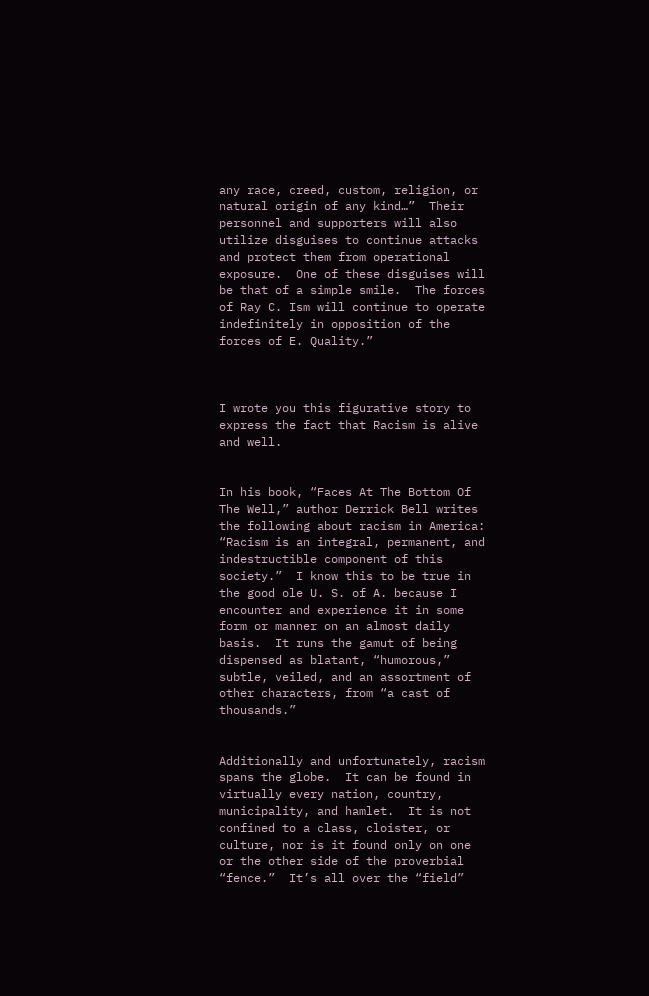any race, creed, custom, religion, or natural origin of any kind…”  Their personnel and supporters will also utilize disguises to continue attacks and protect them from operational exposure.  One of these disguises will be that of a simple smile.  The forces of Ray C. Ism will continue to operate indefinitely in opposition of the forces of E. Quality.”



I wrote you this figurative story to express the fact that Racism is alive and well.


In his book, “Faces At The Bottom Of The Well,” author Derrick Bell writes the following about racism in America: “Racism is an integral, permanent, and indestructible component of this society.”  I know this to be true in the good ole U. S. of A. because I encounter and experience it in some form or manner on an almost daily basis.  It runs the gamut of being dispensed as blatant, “humorous,” subtle, veiled, and an assortment of other characters, from “a cast of thousands.”


Additionally and unfortunately, racism spans the globe.  It can be found in virtually every nation, country, municipality, and hamlet.  It is not confined to a class, cloister, or culture, nor is it found only on one or the other side of the proverbial “fence.”  It’s all over the “field”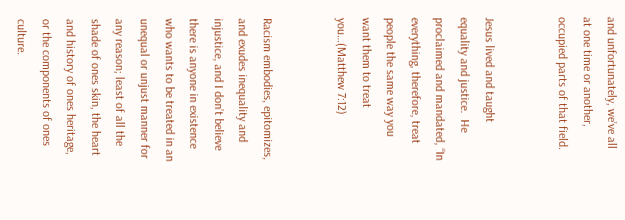and unfortunately, we’ve all at one time or another, occupied parts of that field.


Jesus lived and taught equality and justice.  He proclaimed and mandated, “In everything, therefore, treat people the same way you want them to treat you…(Matthew 7:12)


Racism embodies, epitomizes, and exudes inequality and injustice, and I don’t believe there is anyone in existence who wants to be treated in an unequal or unjust manner for any reason; least of all the shade of ones skin, the heart and history of ones heritage, or the components of ones culture.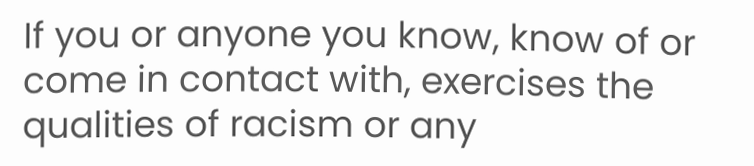If you or anyone you know, know of or come in contact with, exercises the qualities of racism or any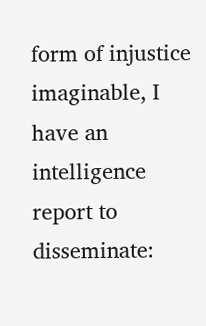form of injustice imaginable, I have an intelligence report to disseminate: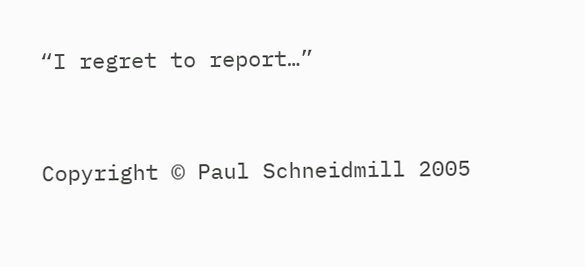“I regret to report…”


Copyright © Paul Schneidmill 2005